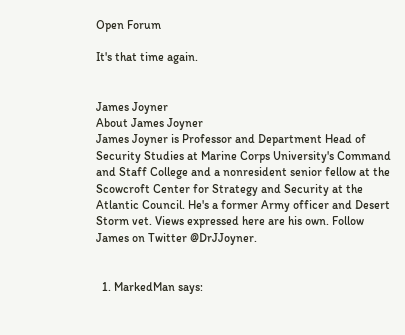Open Forum

It's that time again.


James Joyner
About James Joyner
James Joyner is Professor and Department Head of Security Studies at Marine Corps University's Command and Staff College and a nonresident senior fellow at the Scowcroft Center for Strategy and Security at the Atlantic Council. He's a former Army officer and Desert Storm vet. Views expressed here are his own. Follow James on Twitter @DrJJoyner.


  1. MarkedMan says: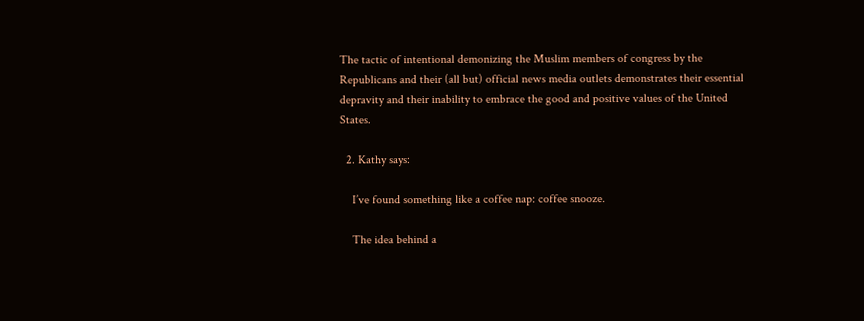The tactic of intentional demonizing the Muslim members of congress by the Republicans and their (all but) official news media outlets demonstrates their essential depravity and their inability to embrace the good and positive values of the United States.

  2. Kathy says:

    I’ve found something like a coffee nap: coffee snooze.

    The idea behind a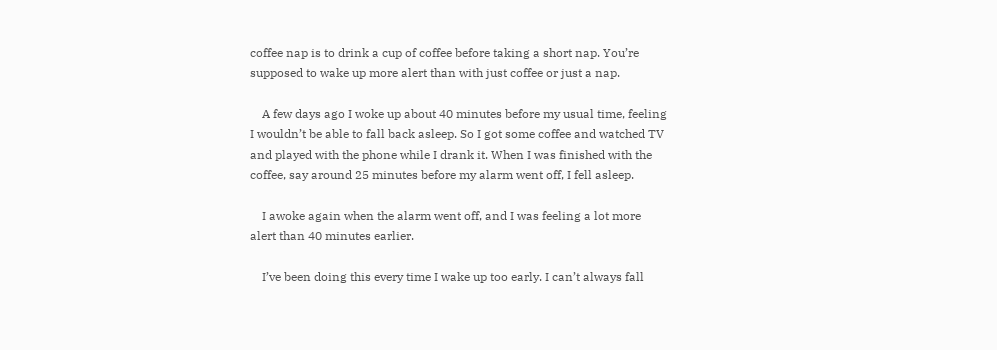coffee nap is to drink a cup of coffee before taking a short nap. You’re supposed to wake up more alert than with just coffee or just a nap.

    A few days ago I woke up about 40 minutes before my usual time, feeling I wouldn’t be able to fall back asleep. So I got some coffee and watched TV and played with the phone while I drank it. When I was finished with the coffee, say around 25 minutes before my alarm went off, I fell asleep.

    I awoke again when the alarm went off, and I was feeling a lot more alert than 40 minutes earlier.

    I’ve been doing this every time I wake up too early. I can’t always fall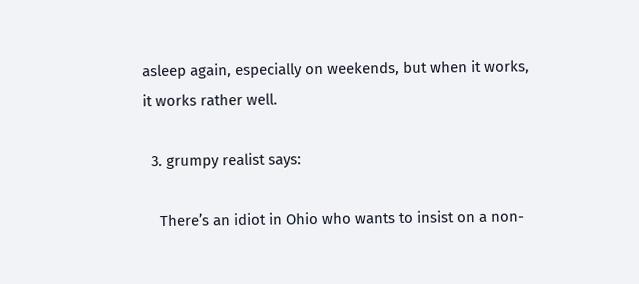asleep again, especially on weekends, but when it works, it works rather well.

  3. grumpy realist says:

    There’s an idiot in Ohio who wants to insist on a non-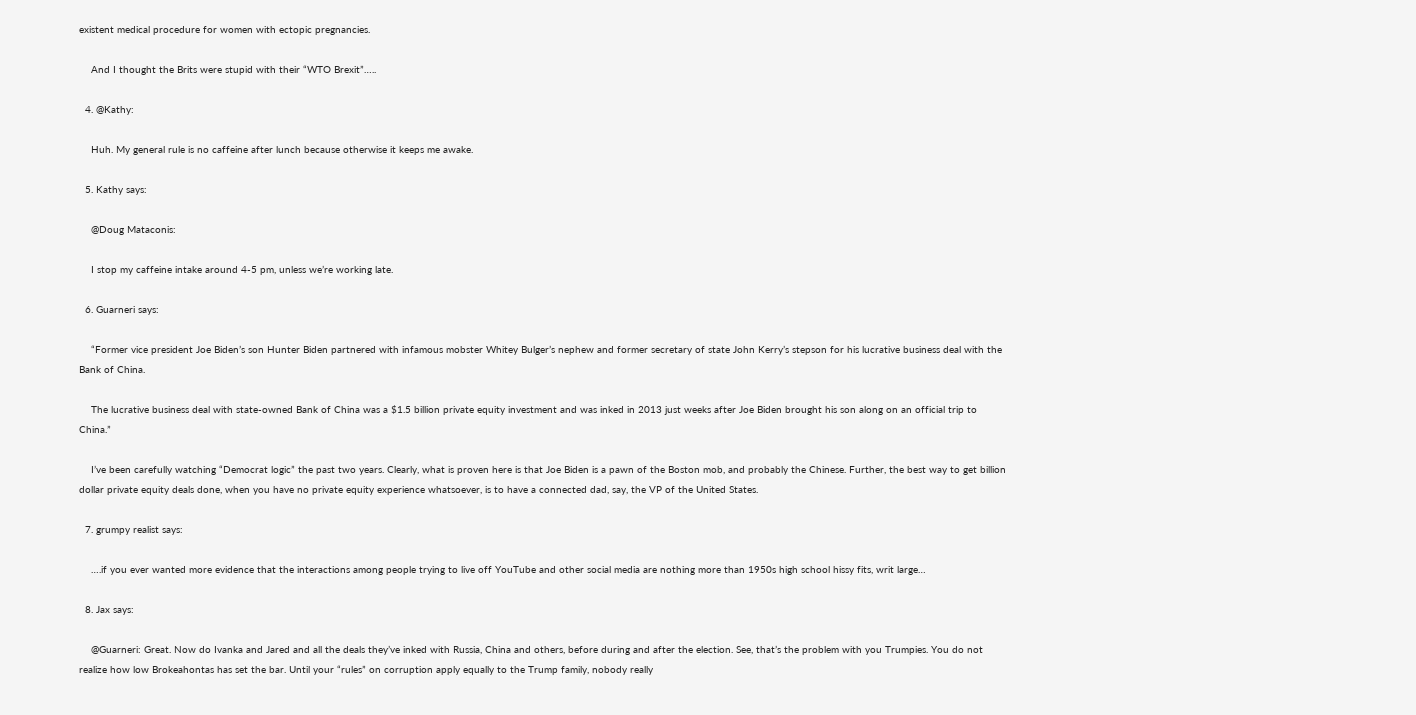existent medical procedure for women with ectopic pregnancies.

    And I thought the Brits were stupid with their “WTO Brexit”…..

  4. @Kathy:

    Huh. My general rule is no caffeine after lunch because otherwise it keeps me awake.

  5. Kathy says:

    @Doug Mataconis:

    I stop my caffeine intake around 4-5 pm, unless we’re working late.

  6. Guarneri says:

    “Former vice president Joe Biden’s son Hunter Biden partnered with infamous mobster Whitey Bulger’s nephew and former secretary of state John Kerry’s stepson for his lucrative business deal with the Bank of China.

    The lucrative business deal with state-owned Bank of China was a $1.5 billion private equity investment and was inked in 2013 just weeks after Joe Biden brought his son along on an official trip to China.”

    I’ve been carefully watching “Democrat logic” the past two years. Clearly, what is proven here is that Joe Biden is a pawn of the Boston mob, and probably the Chinese. Further, the best way to get billion dollar private equity deals done, when you have no private equity experience whatsoever, is to have a connected dad, say, the VP of the United States.

  7. grumpy realist says:

    ….if you ever wanted more evidence that the interactions among people trying to live off YouTube and other social media are nothing more than 1950s high school hissy fits, writ large…

  8. Jax says:

    @Guarneri: Great. Now do Ivanka and Jared and all the deals they’ve inked with Russia, China and others, before during and after the election. See, that’s the problem with you Trumpies. You do not realize how low Brokeahontas has set the bar. Until your “rules” on corruption apply equally to the Trump family, nobody really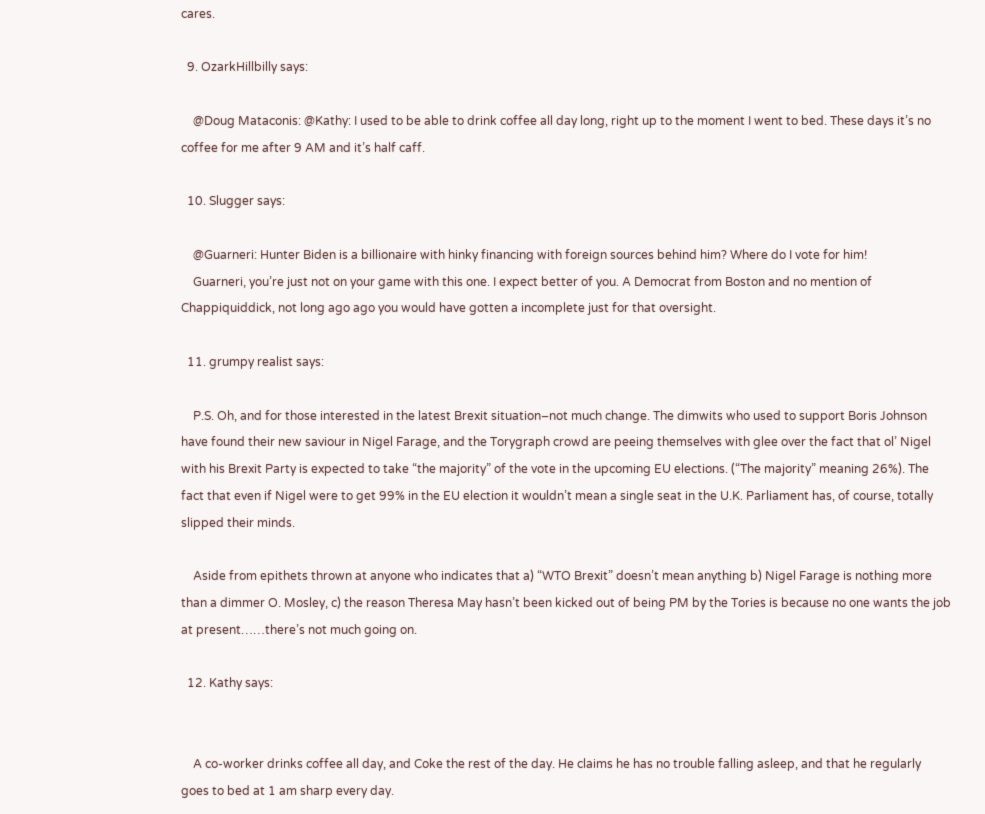cares.

  9. OzarkHillbilly says:

    @Doug Mataconis: @Kathy: I used to be able to drink coffee all day long, right up to the moment I went to bed. These days it’s no coffee for me after 9 AM and it’s half caff.

  10. Slugger says:

    @Guarneri: Hunter Biden is a billionaire with hinky financing with foreign sources behind him? Where do I vote for him!
    Guarneri, you’re just not on your game with this one. I expect better of you. A Democrat from Boston and no mention of Chappiquiddick, not long ago ago you would have gotten a incomplete just for that oversight.

  11. grumpy realist says:

    P.S. Oh, and for those interested in the latest Brexit situation–not much change. The dimwits who used to support Boris Johnson have found their new saviour in Nigel Farage, and the Torygraph crowd are peeing themselves with glee over the fact that ol’ Nigel with his Brexit Party is expected to take “the majority” of the vote in the upcoming EU elections. (“The majority” meaning 26%). The fact that even if Nigel were to get 99% in the EU election it wouldn’t mean a single seat in the U.K. Parliament has, of course, totally slipped their minds.

    Aside from epithets thrown at anyone who indicates that a) “WTO Brexit” doesn’t mean anything b) Nigel Farage is nothing more than a dimmer O. Mosley, c) the reason Theresa May hasn’t been kicked out of being PM by the Tories is because no one wants the job at present……there’s not much going on.

  12. Kathy says:


    A co-worker drinks coffee all day, and Coke the rest of the day. He claims he has no trouble falling asleep, and that he regularly goes to bed at 1 am sharp every day.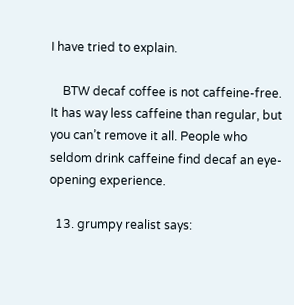I have tried to explain.

    BTW decaf coffee is not caffeine-free. It has way less caffeine than regular, but you can’t remove it all. People who seldom drink caffeine find decaf an eye-opening experience.

  13. grumpy realist says: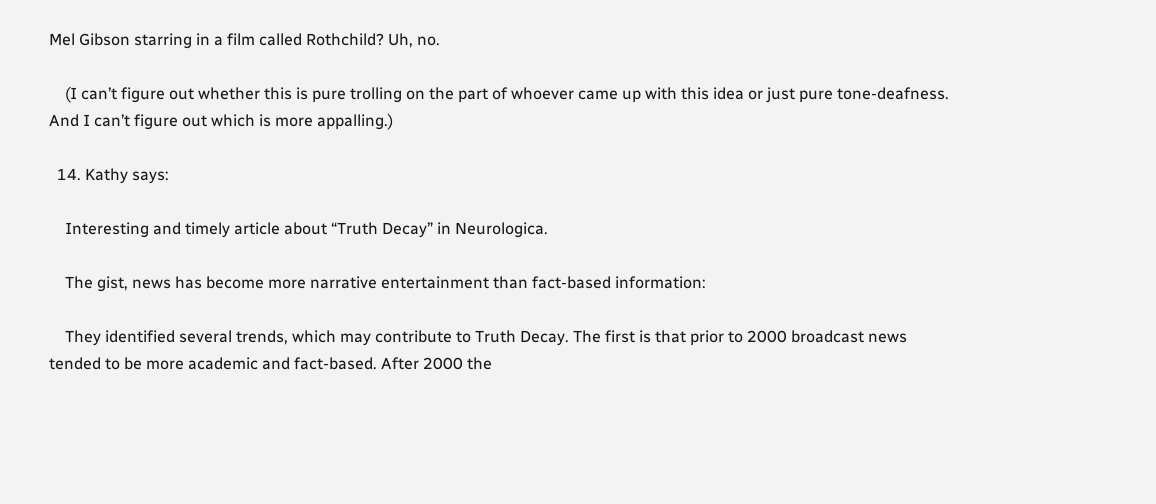Mel Gibson starring in a film called Rothchild? Uh, no.

    (I can’t figure out whether this is pure trolling on the part of whoever came up with this idea or just pure tone-deafness. And I can’t figure out which is more appalling.)

  14. Kathy says:

    Interesting and timely article about “Truth Decay” in Neurologica.

    The gist, news has become more narrative entertainment than fact-based information:

    They identified several trends, which may contribute to Truth Decay. The first is that prior to 2000 broadcast news tended to be more academic and fact-based. After 2000 the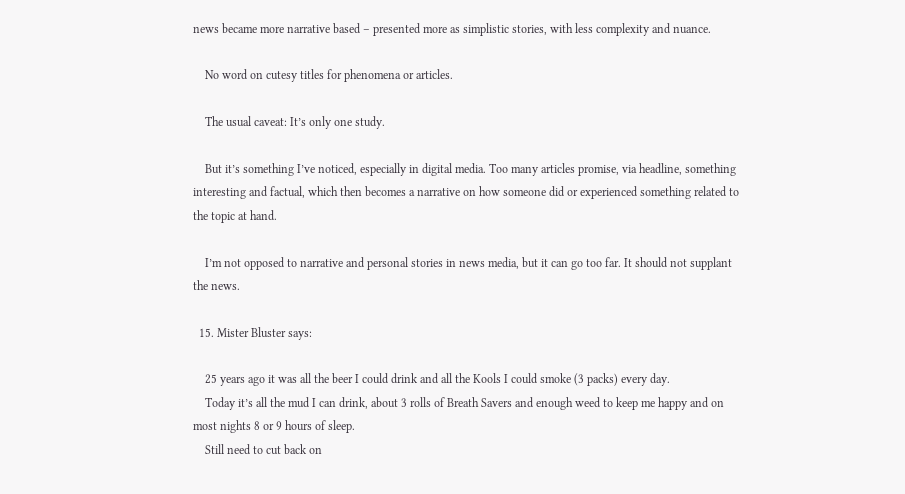news became more narrative based – presented more as simplistic stories, with less complexity and nuance.

    No word on cutesy titles for phenomena or articles.

    The usual caveat: It’s only one study.

    But it’s something I’ve noticed, especially in digital media. Too many articles promise, via headline, something interesting and factual, which then becomes a narrative on how someone did or experienced something related to the topic at hand.

    I’m not opposed to narrative and personal stories in news media, but it can go too far. It should not supplant the news.

  15. Mister Bluster says:

    25 years ago it was all the beer I could drink and all the Kools I could smoke (3 packs) every day.
    Today it’s all the mud I can drink, about 3 rolls of Breath Savers and enough weed to keep me happy and on most nights 8 or 9 hours of sleep.
    Still need to cut back on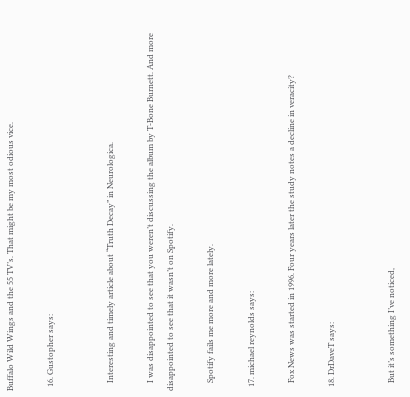Buffalo Wild Wings and the 55 TV’s. That might be my most odious vice.

  16. Gustopher says:


    Interesting and timely article about “Truth Decay” in Neurologica.

    I was disappointed to see that you weren’t discussing the album by T-Bone Burnett. And more disappointed to see that it wasn’t on Spotify.

    Spotify fails me more and more lately.

  17. michael reynolds says:

    Fox News was started in 1996. Four years later the study notes a decline in veracity?

  18. DrDaveT says:


    But it’s something I’ve noticed,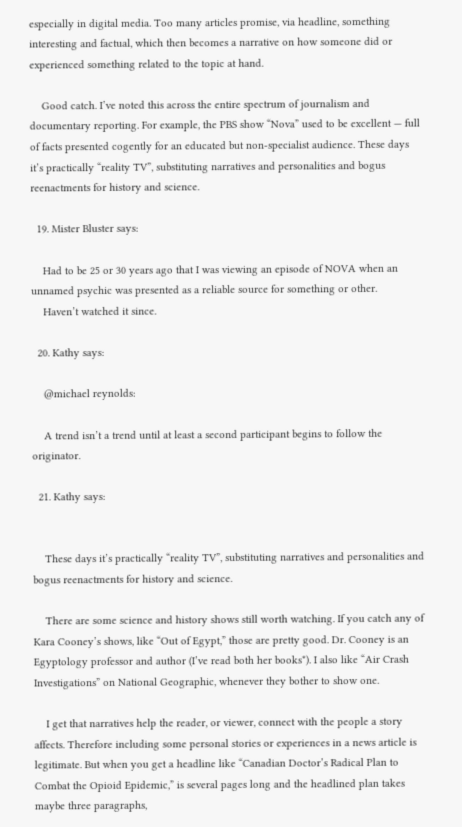especially in digital media. Too many articles promise, via headline, something interesting and factual, which then becomes a narrative on how someone did or experienced something related to the topic at hand.

    Good catch. I’ve noted this across the entire spectrum of journalism and documentary reporting. For example, the PBS show “Nova” used to be excellent — full of facts presented cogently for an educated but non-specialist audience. These days it’s practically “reality TV”, substituting narratives and personalities and bogus reenactments for history and science.

  19. Mister Bluster says:

    Had to be 25 or 30 years ago that I was viewing an episode of NOVA when an unnamed psychic was presented as a reliable source for something or other.
    Haven’t watched it since.

  20. Kathy says:

    @michael reynolds:

    A trend isn’t a trend until at least a second participant begins to follow the originator.

  21. Kathy says:


    These days it’s practically “reality TV”, substituting narratives and personalities and bogus reenactments for history and science.

    There are some science and history shows still worth watching. If you catch any of Kara Cooney’s shows, like “Out of Egypt,” those are pretty good. Dr. Cooney is an Egyptology professor and author (I’ve read both her books*). I also like “Air Crash Investigations” on National Geographic, whenever they bother to show one.

    I get that narratives help the reader, or viewer, connect with the people a story affects. Therefore including some personal stories or experiences in a news article is legitimate. But when you get a headline like “Canadian Doctor’s Radical Plan to Combat the Opioid Epidemic,” is several pages long and the headlined plan takes maybe three paragraphs,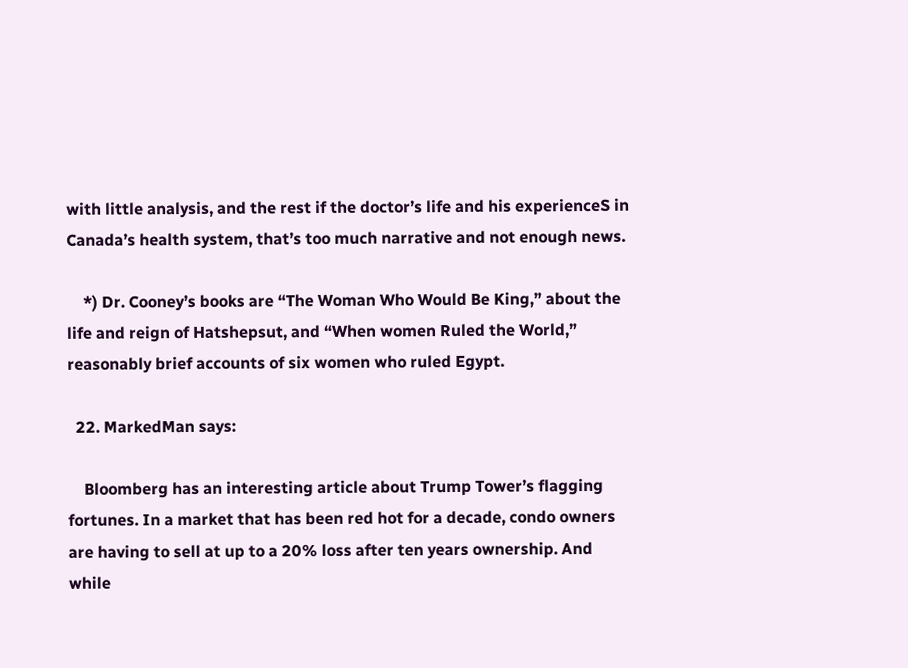with little analysis, and the rest if the doctor’s life and his experienceS in Canada’s health system, that’s too much narrative and not enough news.

    *) Dr. Cooney’s books are “The Woman Who Would Be King,” about the life and reign of Hatshepsut, and “When women Ruled the World,” reasonably brief accounts of six women who ruled Egypt.

  22. MarkedMan says:

    Bloomberg has an interesting article about Trump Tower’s flagging fortunes. In a market that has been red hot for a decade, condo owners are having to sell at up to a 20% loss after ten years ownership. And while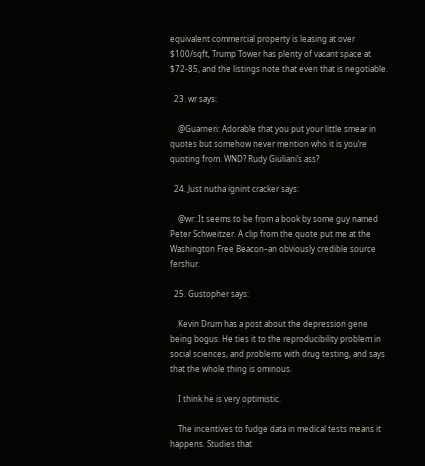equivalent commercial property is leasing at over $100/sqft, Trump Tower has plenty of vacant space at $72-85, and the listings note that even that is negotiable.

  23. wr says:

    @Guarneri: Adorable that you put your little smear in quotes but somehow never mention who it is you’re quoting from. WND? Rudy Giuliani’s ass?

  24. Just nutha ignint cracker says:

    @wr: It seems to be from a book by some guy named Peter Schweitzer. A clip from the quote put me at the Washington Free Beacon–an obviously credible source fershur.

  25. Gustopher says:

    Kevin Drum has a post about the depression gene being bogus. He ties it to the reproducibility problem in social sciences, and problems with drug testing, and says that the whole thing is ominous.

    I think he is very optimistic.

    The incentives to fudge data in medical tests means it happens. Studies that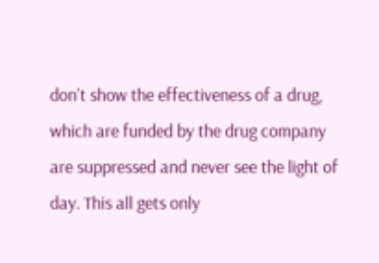don’t show the effectiveness of a drug, which are funded by the drug company are suppressed and never see the light of day. This all gets only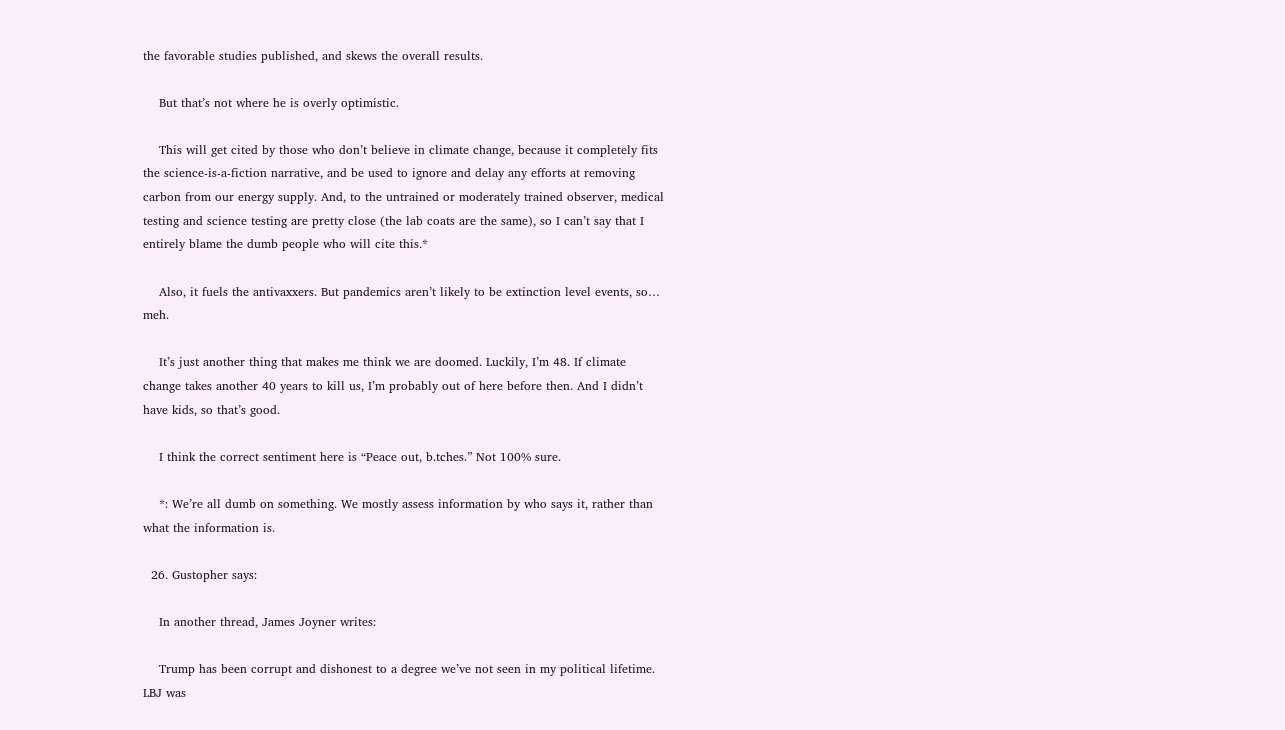the favorable studies published, and skews the overall results.

    But that’s not where he is overly optimistic.

    This will get cited by those who don’t believe in climate change, because it completely fits the science-is-a-fiction narrative, and be used to ignore and delay any efforts at removing carbon from our energy supply. And, to the untrained or moderately trained observer, medical testing and science testing are pretty close (the lab coats are the same), so I can’t say that I entirely blame the dumb people who will cite this.*

    Also, it fuels the antivaxxers. But pandemics aren’t likely to be extinction level events, so… meh.

    It’s just another thing that makes me think we are doomed. Luckily, I’m 48. If climate change takes another 40 years to kill us, I’m probably out of here before then. And I didn’t have kids, so that’s good.

    I think the correct sentiment here is “Peace out, b.tches.” Not 100% sure.

    *: We’re all dumb on something. We mostly assess information by who says it, rather than what the information is.

  26. Gustopher says:

    In another thread, James Joyner writes:

    Trump has been corrupt and dishonest to a degree we’ve not seen in my political lifetime. LBJ was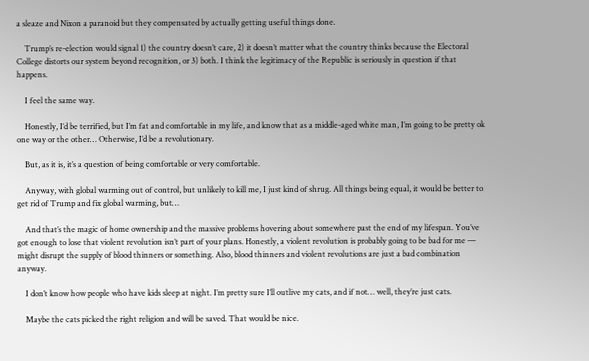a sleaze and Nixon a paranoid but they compensated by actually getting useful things done.

    Trump’s re-election would signal 1) the country doesn’t care, 2) it doesn’t matter what the country thinks because the Electoral College distorts our system beyond recognition, or 3) both. I think the legitimacy of the Republic is seriously in question if that happens.

    I feel the same way.

    Honestly, I’d be terrified, but I’m fat and comfortable in my life, and know that as a middle-aged white man, I’m going to be pretty ok one way or the other… Otherwise, I’d be a revolutionary.

    But, as it is, it’s a question of being comfortable or very comfortable.

    Anyway, with global warming out of control, but unlikely to kill me, I just kind of shrug. All things being equal, it would be better to get rid of Trump and fix global warming, but…

    And that’s the magic of home ownership and the massive problems hovering about somewhere past the end of my lifespan. You’ve got enough to lose that violent revolution isn’t part of your plans. Honestly, a violent revolution is probably going to be bad for me — might disrupt the supply of blood thinners or something. Also, blood thinners and violent revolutions are just a bad combination anyway.

    I don’t know how people who have kids sleep at night. I’m pretty sure I’ll outlive my cats, and if not… well, they’re just cats.

    Maybe the cats picked the right religion and will be saved. That would be nice.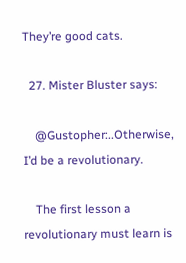They’re good cats.

  27. Mister Bluster says:

    @Gustopher:..Otherwise, I’d be a revolutionary.

    The first lesson a revolutionary must learn is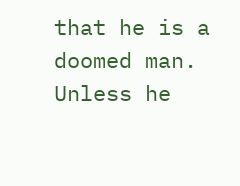that he is a doomed man. Unless he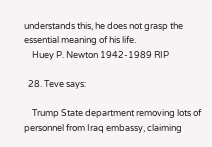understands this, he does not grasp the essential meaning of his life.
    Huey P. Newton 1942-1989 RIP

  28. Teve says:

    Trump State department removing lots of personnel from Iraq embassy, claiming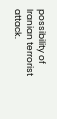possibility of Iranian terrorist attack.